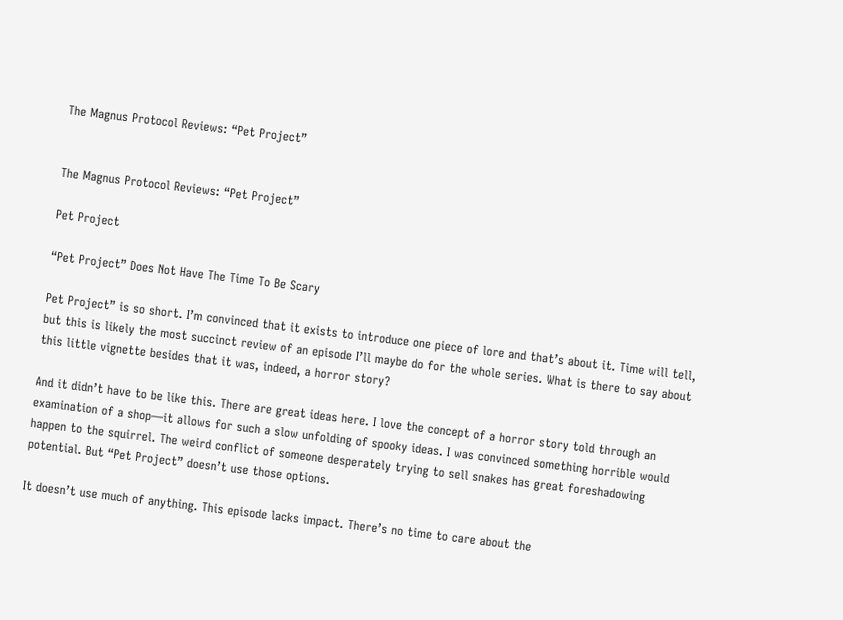The Magnus Protocol Reviews: “Pet Project”


The Magnus Protocol Reviews: “Pet Project”

Pet Project

“Pet Project” Does Not Have The Time To Be Scary

Pet Project” is so short. I’m convinced that it exists to introduce one piece of lore and that’s about it. Time will tell, but this is likely the most succinct review of an episode I’ll maybe do for the whole series. What is there to say about this little vignette besides that it was, indeed, a horror story?

And it didn’t have to be like this. There are great ideas here. I love the concept of a horror story told through an examination of a shop—it allows for such a slow unfolding of spooky ideas. I was convinced something horrible would happen to the squirrel. The weird conflict of someone desperately trying to sell snakes has great foreshadowing potential. But “Pet Project” doesn’t use those options.

It doesn’t use much of anything. This episode lacks impact. There’s no time to care about the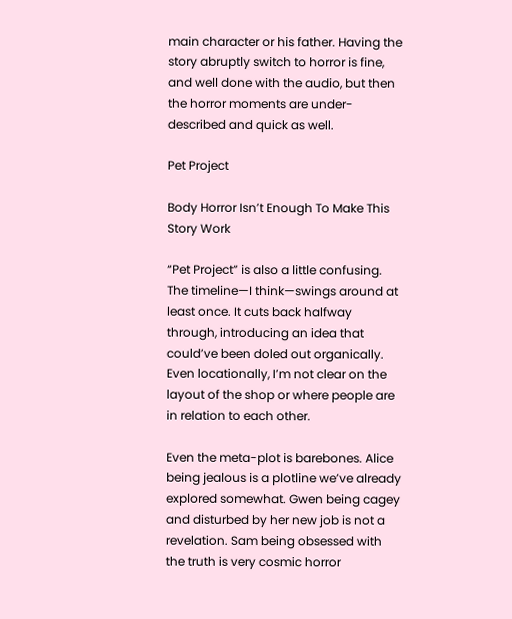main character or his father. Having the story abruptly switch to horror is fine, and well done with the audio, but then the horror moments are under-described and quick as well.

Pet Project

Body Horror Isn’t Enough To Make This Story Work

“Pet Project” is also a little confusing. The timeline—I think—swings around at least once. It cuts back halfway through, introducing an idea that could’ve been doled out organically. Even locationally, I’m not clear on the layout of the shop or where people are in relation to each other.

Even the meta-plot is barebones. Alice being jealous is a plotline we’ve already explored somewhat. Gwen being cagey and disturbed by her new job is not a revelation. Sam being obsessed with the truth is very cosmic horror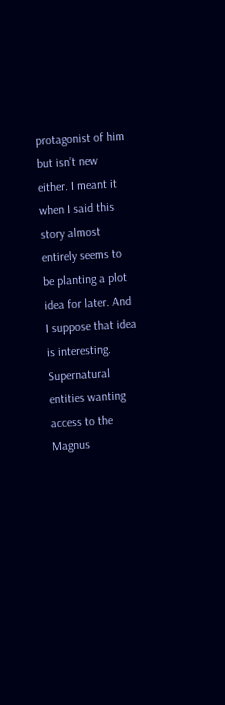protagonist of him but isn’t new either. I meant it when I said this story almost entirely seems to be planting a plot idea for later. And I suppose that idea is interesting. Supernatural entities wanting access to the Magnus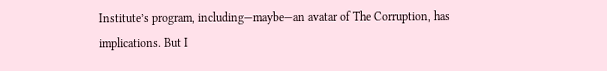Institute’s program, including—maybe—an avatar of The Corruption, has implications. But I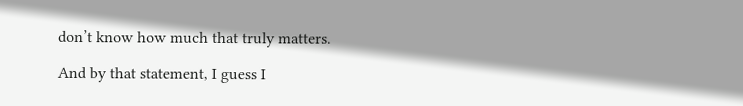don’t know how much that truly matters.

And by that statement, I guess I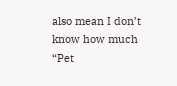also mean I don’t know how much “Pet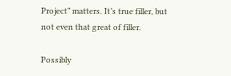Project” matters. It’s true filler, but not even that great of filler.

Possibly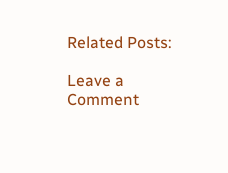Related Posts:

Leave a Comment